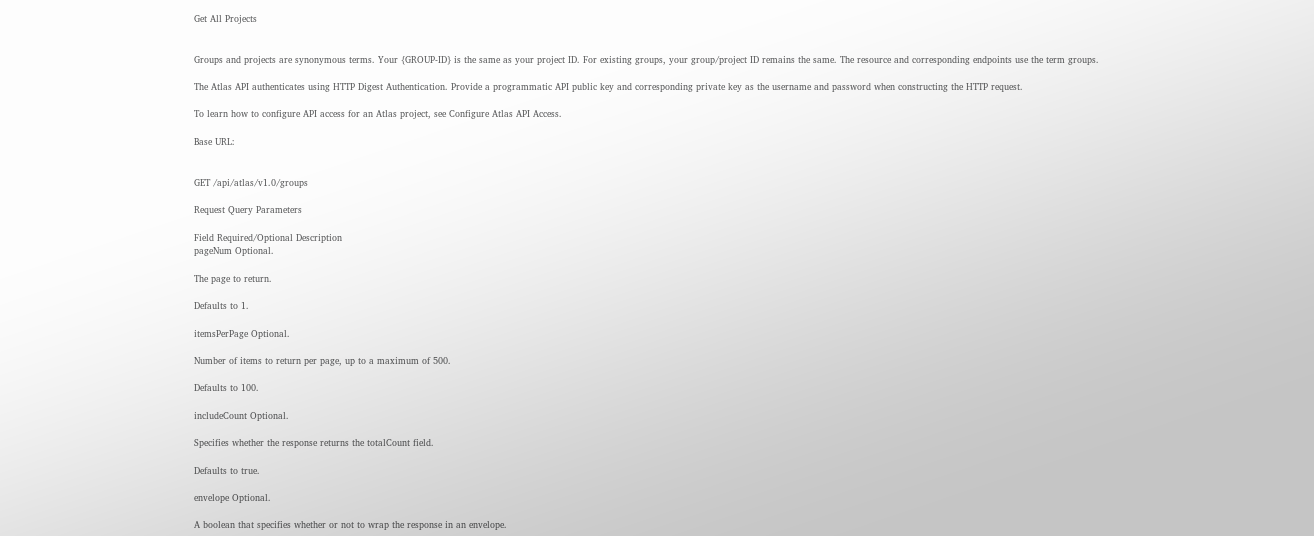Get All Projects


Groups and projects are synonymous terms. Your {GROUP-ID} is the same as your project ID. For existing groups, your group/project ID remains the same. The resource and corresponding endpoints use the term groups.

The Atlas API authenticates using HTTP Digest Authentication. Provide a programmatic API public key and corresponding private key as the username and password when constructing the HTTP request.

To learn how to configure API access for an Atlas project, see Configure Atlas API Access.

Base URL:


GET /api/atlas/v1.0/groups

Request Query Parameters

Field Required/Optional Description
pageNum Optional.

The page to return.

Defaults to 1.

itemsPerPage Optional.

Number of items to return per page, up to a maximum of 500.

Defaults to 100.

includeCount Optional.

Specifies whether the response returns the totalCount field.

Defaults to true.

envelope Optional.

A boolean that specifies whether or not to wrap the response in an envelope.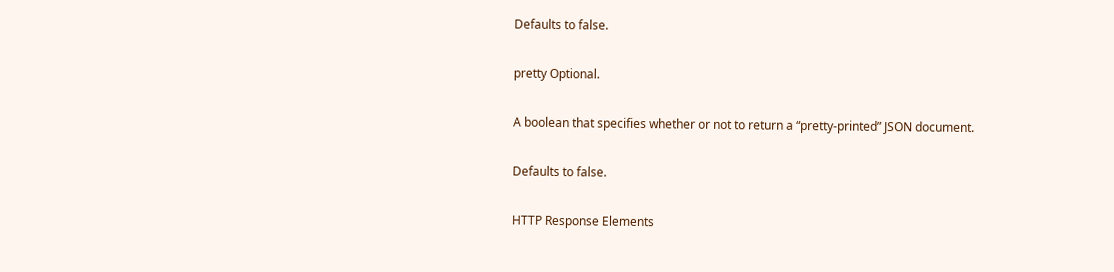Defaults to false.

pretty Optional.

A boolean that specifies whether or not to return a “pretty-printed” JSON document.

Defaults to false.

HTTP Response Elements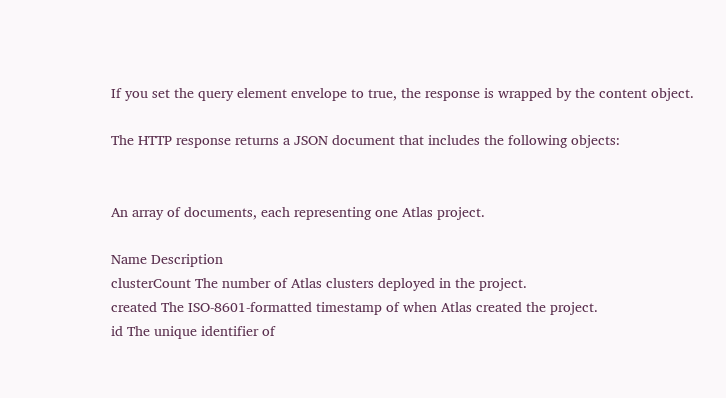If you set the query element envelope to true, the response is wrapped by the content object.

The HTTP response returns a JSON document that includes the following objects:


An array of documents, each representing one Atlas project.

Name Description
clusterCount The number of Atlas clusters deployed in the project.
created The ISO-8601-formatted timestamp of when Atlas created the project.
id The unique identifier of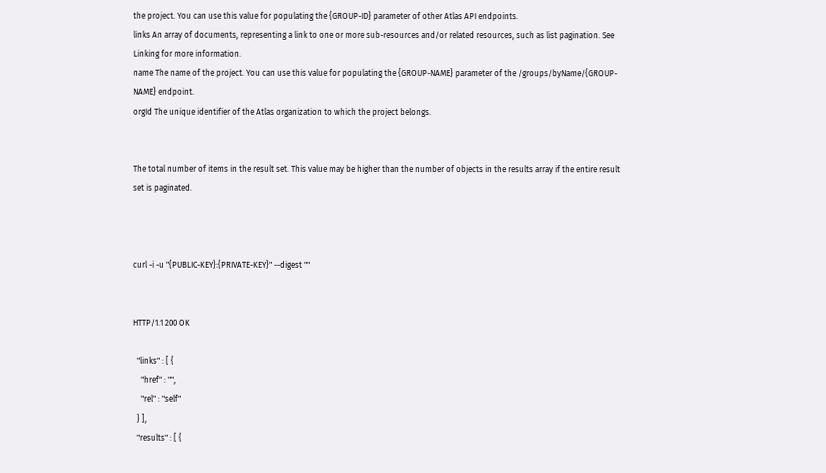the project. You can use this value for populating the {GROUP-ID} parameter of other Atlas API endpoints.
links An array of documents, representing a link to one or more sub-resources and/or related resources, such as list pagination. See Linking for more information.
name The name of the project. You can use this value for populating the {GROUP-NAME} parameter of the /groups/byName/{GROUP-NAME} endpoint.
orgId The unique identifier of the Atlas organization to which the project belongs.


The total number of items in the result set. This value may be higher than the number of objects in the results array if the entire result set is paginated.



curl -i -u "{PUBLIC-KEY}:{PRIVATE-KEY}" --digest ""


HTTP/1.1 200 OK

  "links" : [ {
    "href" : "",
    "rel" : "self"
  } ],
  "results" : [ {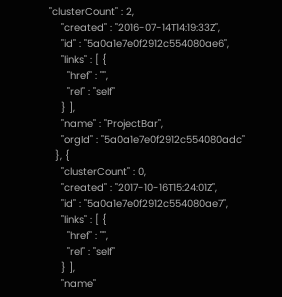"clusterCount" : 2,
    "created" : "2016-07-14T14:19:33Z",
    "id" : "5a0a1e7e0f2912c554080ae6",
    "links" : [ {
      "href" : "",
      "rel" : "self"
    } ],
    "name" : "ProjectBar",
    "orgId" : "5a0a1e7e0f2912c554080adc"
  }, {
    "clusterCount" : 0,
    "created" : "2017-10-16T15:24:01Z",
    "id" : "5a0a1e7e0f2912c554080ae7",
    "links" : [ {
      "href" : "",
      "rel" : "self"
    } ],
    "name"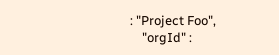: "Project Foo",
    "orgId" :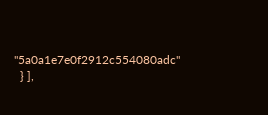"5a0a1e7e0f2912c554080adc"
  } ],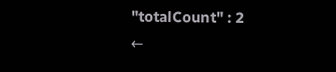"totalCount" : 2
←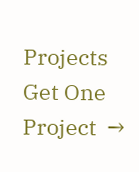Projects Get One Project  →